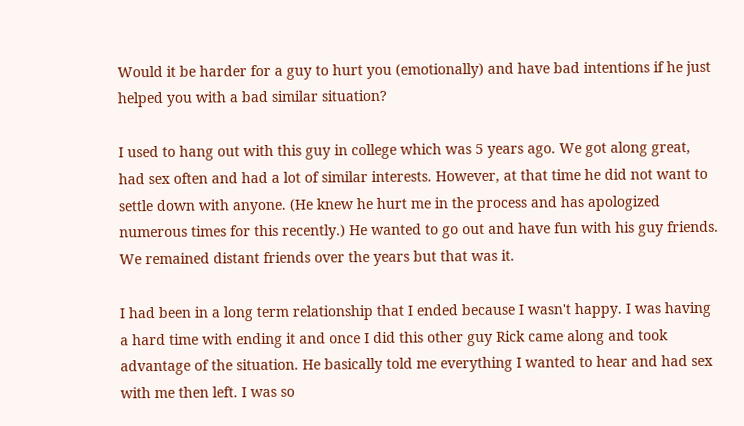Would it be harder for a guy to hurt you (emotionally) and have bad intentions if he just helped you with a bad similar situation?

I used to hang out with this guy in college which was 5 years ago. We got along great, had sex often and had a lot of similar interests. However, at that time he did not want to settle down with anyone. (He knew he hurt me in the process and has apologized numerous times for this recently.) He wanted to go out and have fun with his guy friends. We remained distant friends over the years but that was it.

I had been in a long term relationship that I ended because I wasn't happy. I was having a hard time with ending it and once I did this other guy Rick came along and took advantage of the situation. He basically told me everything I wanted to hear and had sex with me then left. I was so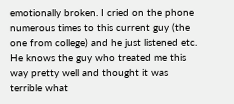emotionally broken. I cried on the phone numerous times to this current guy (the one from college) and he just listened etc. He knows the guy who treated me this way pretty well and thought it was terrible what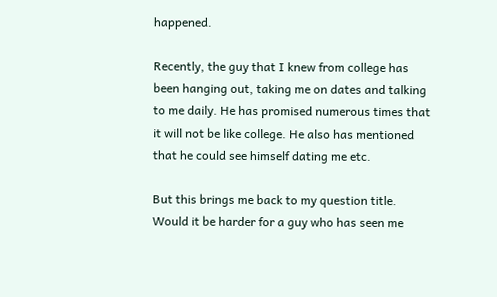happened.

Recently, the guy that I knew from college has been hanging out, taking me on dates and talking to me daily. He has promised numerous times that it will not be like college. He also has mentioned that he could see himself dating me etc.

But this brings me back to my question title. Would it be harder for a guy who has seen me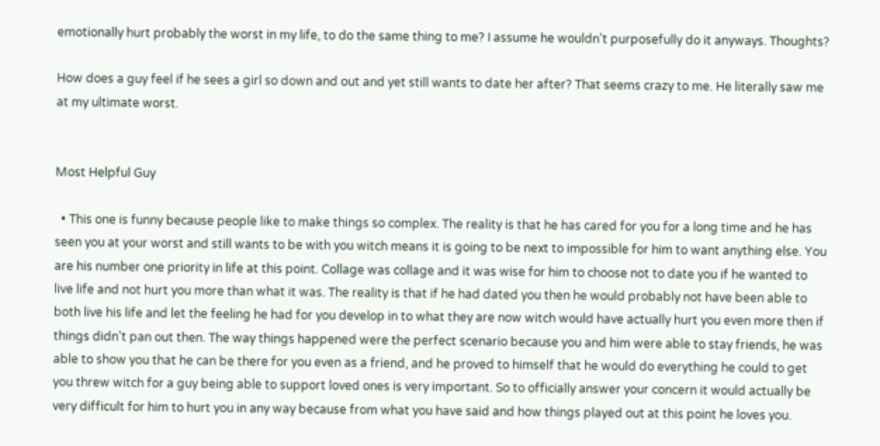emotionally hurt probably the worst in my life, to do the same thing to me? I assume he wouldn't purposefully do it anyways. Thoughts?

How does a guy feel if he sees a girl so down and out and yet still wants to date her after? That seems crazy to me. He literally saw me at my ultimate worst.


Most Helpful Guy

  • This one is funny because people like to make things so complex. The reality is that he has cared for you for a long time and he has seen you at your worst and still wants to be with you witch means it is going to be next to impossible for him to want anything else. You are his number one priority in life at this point. Collage was collage and it was wise for him to choose not to date you if he wanted to live life and not hurt you more than what it was. The reality is that if he had dated you then he would probably not have been able to both live his life and let the feeling he had for you develop in to what they are now witch would have actually hurt you even more then if things didn't pan out then. The way things happened were the perfect scenario because you and him were able to stay friends, he was able to show you that he can be there for you even as a friend, and he proved to himself that he would do everything he could to get you threw witch for a guy being able to support loved ones is very important. So to officially answer your concern it would actually be very difficult for him to hurt you in any way because from what you have said and how things played out at this point he loves you.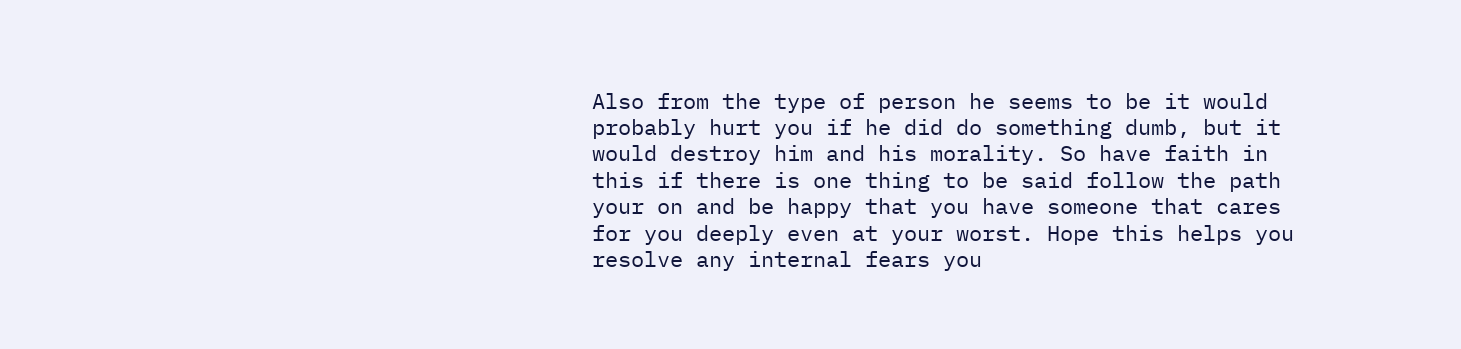Also from the type of person he seems to be it would probably hurt you if he did do something dumb, but it would destroy him and his morality. So have faith in this if there is one thing to be said follow the path your on and be happy that you have someone that cares for you deeply even at your worst. Hope this helps you resolve any internal fears you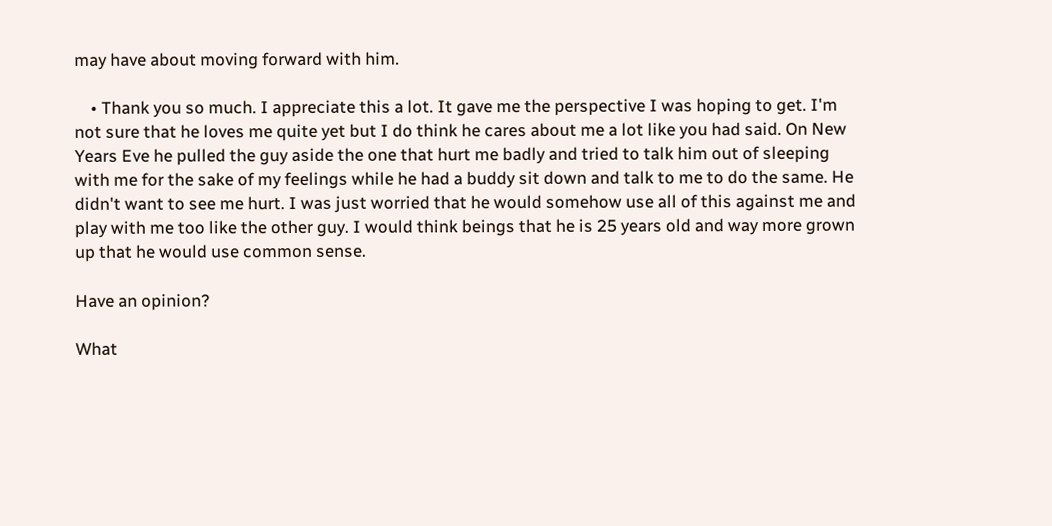may have about moving forward with him.

    • Thank you so much. I appreciate this a lot. It gave me the perspective I was hoping to get. I'm not sure that he loves me quite yet but I do think he cares about me a lot like you had said. On New Years Eve he pulled the guy aside the one that hurt me badly and tried to talk him out of sleeping with me for the sake of my feelings while he had a buddy sit down and talk to me to do the same. He didn't want to see me hurt. I was just worried that he would somehow use all of this against me and play with me too like the other guy. I would think beings that he is 25 years old and way more grown up that he would use common sense.

Have an opinion?

What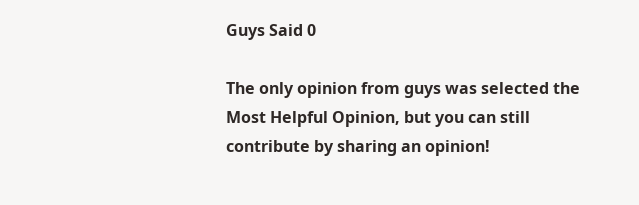Guys Said 0

The only opinion from guys was selected the Most Helpful Opinion, but you can still contribute by sharing an opinion!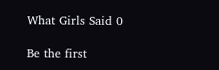What Girls Said 0

Be the first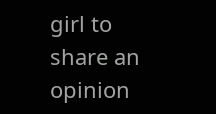girl to share an opinion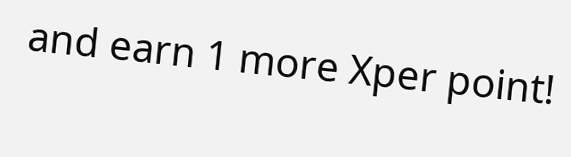and earn 1 more Xper point!